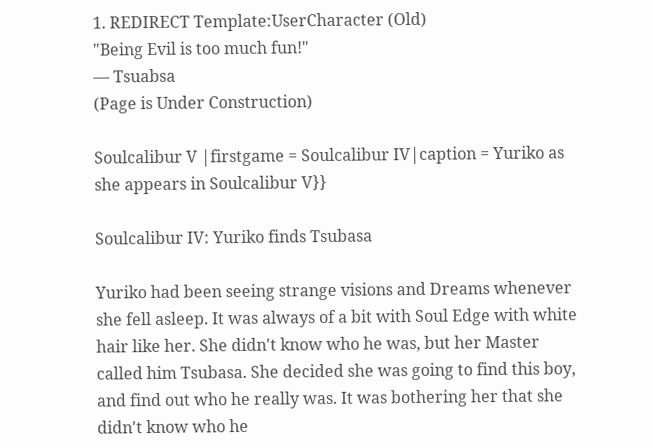1. REDIRECT Template:UserCharacter (Old)
"Being Evil is too much fun!"
— Tsuabsa
(Page is Under Construction)

Soulcalibur V |firstgame = Soulcalibur IV|caption = Yuriko as she appears in Soulcalibur V}}

Soulcalibur IV: Yuriko finds Tsubasa

Yuriko had been seeing strange visions and Dreams whenever she fell asleep. It was always of a bit with Soul Edge with white hair like her. She didn't know who he was, but her Master called him Tsubasa. She decided she was going to find this boy, and find out who he really was. It was bothering her that she didn't know who he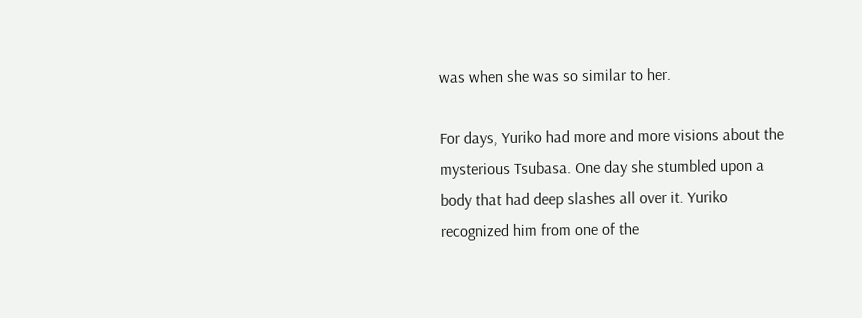was when she was so similar to her.

For days, Yuriko had more and more visions about the mysterious Tsubasa. One day she stumbled upon a body that had deep slashes all over it. Yuriko recognized him from one of the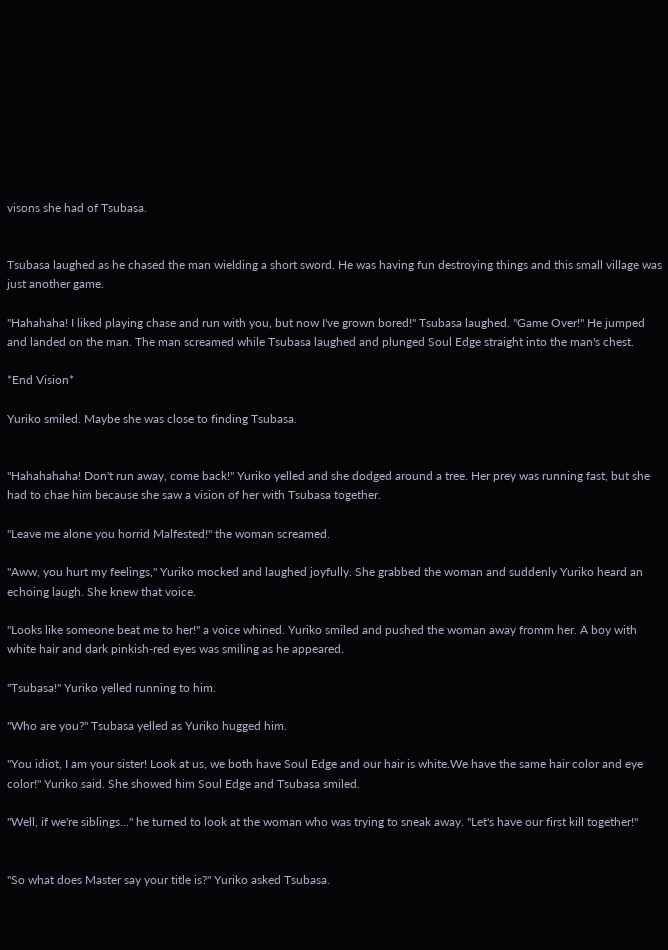visons she had of Tsubasa.


Tsubasa laughed as he chased the man wielding a short sword. He was having fun destroying things and this small village was just another game.

"Hahahaha! I liked playing chase and run with you, but now I've grown bored!" Tsubasa laughed. "Game Over!" He jumped and landed on the man. The man screamed while Tsubasa laughed and plunged Soul Edge straight into the man's chest.

*End Vision*

Yuriko smiled. Maybe she was close to finding Tsubasa.


"Hahahahaha! Don't run away, come back!" Yuriko yelled and she dodged around a tree. Her prey was running fast, but she had to chae him because she saw a vision of her with Tsubasa together.

"Leave me alone you horrid Malfested!" the woman screamed.

"Aww, you hurt my feelings," Yuriko mocked and laughed joyfully. She grabbed the woman and suddenly Yuriko heard an echoing laugh. She knew that voice.

"Looks like someone beat me to her!" a voice whined. Yuriko smiled and pushed the woman away fromm her. A boy with white hair and dark pinkish-red eyes was smiling as he appeared.

"Tsubasa!" Yuriko yelled running to him.

"Who are you?" Tsubasa yelled as Yuriko hugged him.

"You idiot, I am your sister! Look at us, we both have Soul Edge and our hair is white.We have the same hair color and eye color!" Yuriko said. She showed him Soul Edge and Tsubasa smiled.

"Well, if we're siblings..." he turned to look at the woman who was trying to sneak away. "Let's have our first kill together!"


"So what does Master say your title is?" Yuriko asked Tsubasa.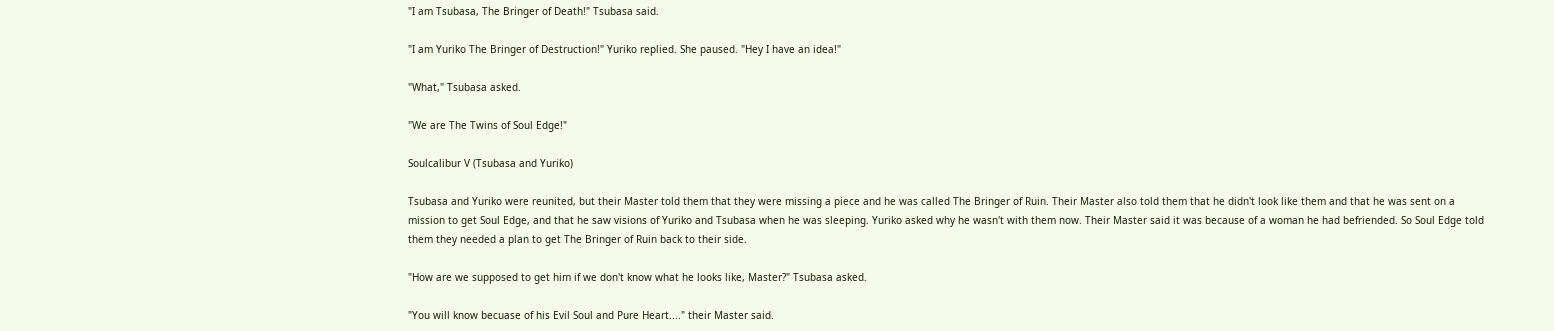"I am Tsubasa, The Bringer of Death!" Tsubasa said.

"I am Yuriko The Bringer of Destruction!" Yuriko replied. She paused. "Hey I have an idea!"

"What," Tsubasa asked.

"We are The Twins of Soul Edge!"

Soulcalibur V (Tsubasa and Yuriko)

Tsubasa and Yuriko were reunited, but their Master told them that they were missing a piece and he was called The Bringer of Ruin. Their Master also told them that he didn't look like them and that he was sent on a mission to get Soul Edge, and that he saw visions of Yuriko and Tsubasa when he was sleeping. Yuriko asked why he wasn't with them now. Their Master said it was because of a woman he had befriended. So Soul Edge told them they needed a plan to get The Bringer of Ruin back to their side.

"How are we supposed to get him if we don't know what he looks like, Master?" Tsubasa asked.

"You will know becuase of his Evil Soul and Pure Heart...." their Master said.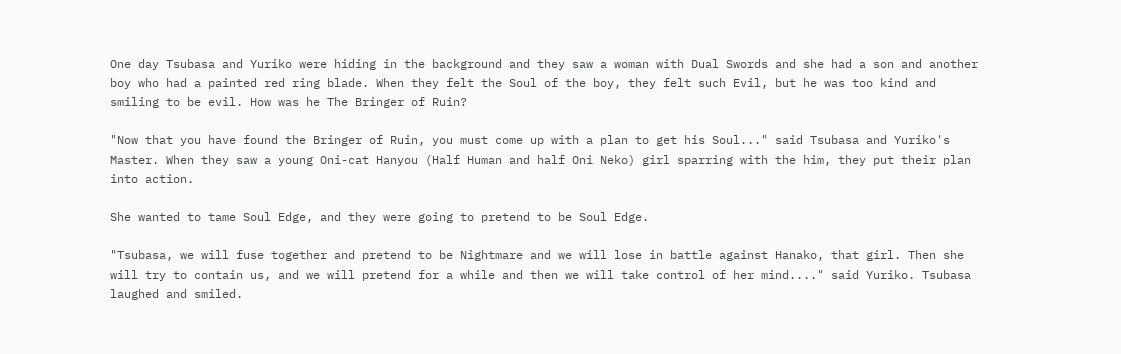One day Tsubasa and Yuriko were hiding in the background and they saw a woman with Dual Swords and she had a son and another boy who had a painted red ring blade. When they felt the Soul of the boy, they felt such Evil, but he was too kind and smiling to be evil. How was he The Bringer of Ruin?

"Now that you have found the Bringer of Ruin, you must come up with a plan to get his Soul..." said Tsubasa and Yuriko's Master. When they saw a young Oni-cat Hanyou (Half Human and half Oni Neko) girl sparring with the him, they put their plan into action.

She wanted to tame Soul Edge, and they were going to pretend to be Soul Edge.

"Tsubasa, we will fuse together and pretend to be Nightmare and we will lose in battle against Hanako, that girl. Then she will try to contain us, and we will pretend for a while and then we will take control of her mind...." said Yuriko. Tsubasa laughed and smiled.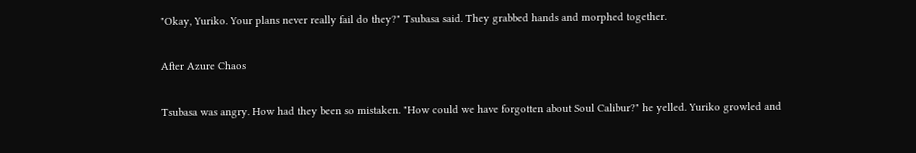"Okay, Yuriko. Your plans never really fail do they?" Tsubasa said. They grabbed hands and morphed together.

After Azure Chaos

Tsubasa was angry. How had they been so mistaken. "How could we have forgotten about Soul Calibur?" he yelled. Yuriko growled and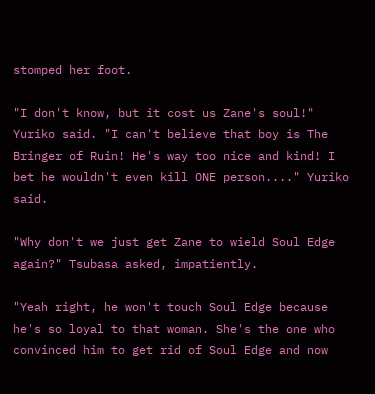stomped her foot.

"I don't know, but it cost us Zane's soul!" Yuriko said. "I can't believe that boy is The Bringer of Ruin! He's way too nice and kind! I bet he wouldn't even kill ONE person...." Yuriko said.

"Why don't we just get Zane to wield Soul Edge again?" Tsubasa asked, impatiently.

"Yeah right, he won't touch Soul Edge because he's so loyal to that woman. She's the one who convinced him to get rid of Soul Edge and now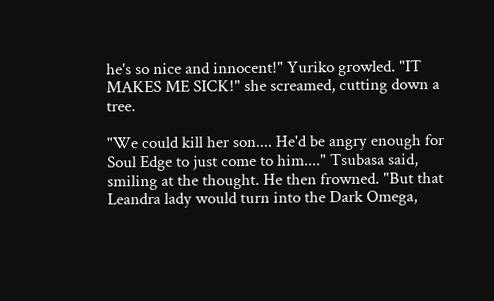he's so nice and innocent!" Yuriko growled. "IT MAKES ME SICK!" she screamed, cutting down a tree.

"We could kill her son.... He'd be angry enough for Soul Edge to just come to him...." Tsubasa said, smiling at the thought. He then frowned. "But that Leandra lady would turn into the Dark Omega,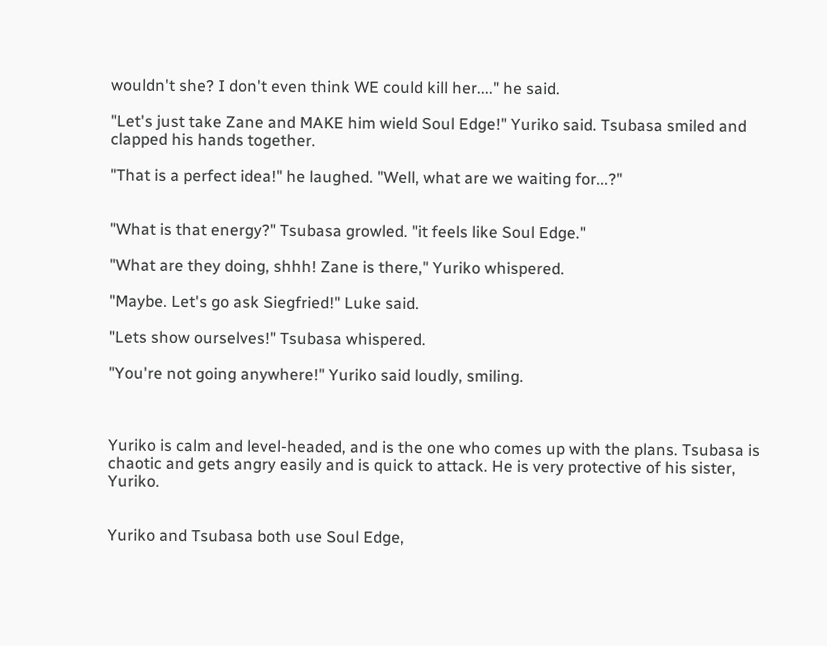wouldn't she? I don't even think WE could kill her...." he said.

"Let's just take Zane and MAKE him wield Soul Edge!" Yuriko said. Tsubasa smiled and clapped his hands together.

"That is a perfect idea!" he laughed. "Well, what are we waiting for...?"


"What is that energy?" Tsubasa growled. "it feels like Soul Edge."

"What are they doing, shhh! Zane is there," Yuriko whispered.

"Maybe. Let's go ask Siegfried!" Luke said.

"Lets show ourselves!" Tsubasa whispered.

"You're not going anywhere!" Yuriko said loudly, smiling.



Yuriko is calm and level-headed, and is the one who comes up with the plans. Tsubasa is chaotic and gets angry easily and is quick to attack. He is very protective of his sister, Yuriko.


Yuriko and Tsubasa both use Soul Edge,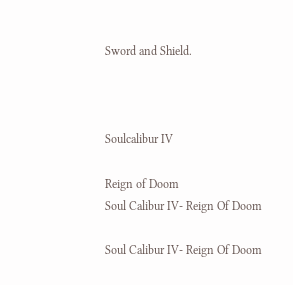Sword and Shield.



Soulcalibur IV

Reign of Doom
Soul Calibur IV- Reign Of Doom

Soul Calibur IV- Reign Of Doom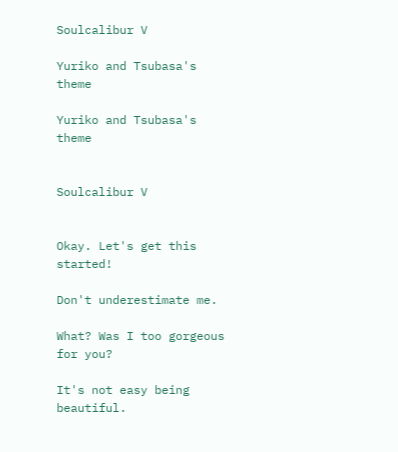Soulcalibur V

Yuriko and Tsubasa's theme

Yuriko and Tsubasa's theme


Soulcalibur V


Okay. Let's get this started!

Don't underestimate me.

What? Was I too gorgeous for you?

It's not easy being beautiful.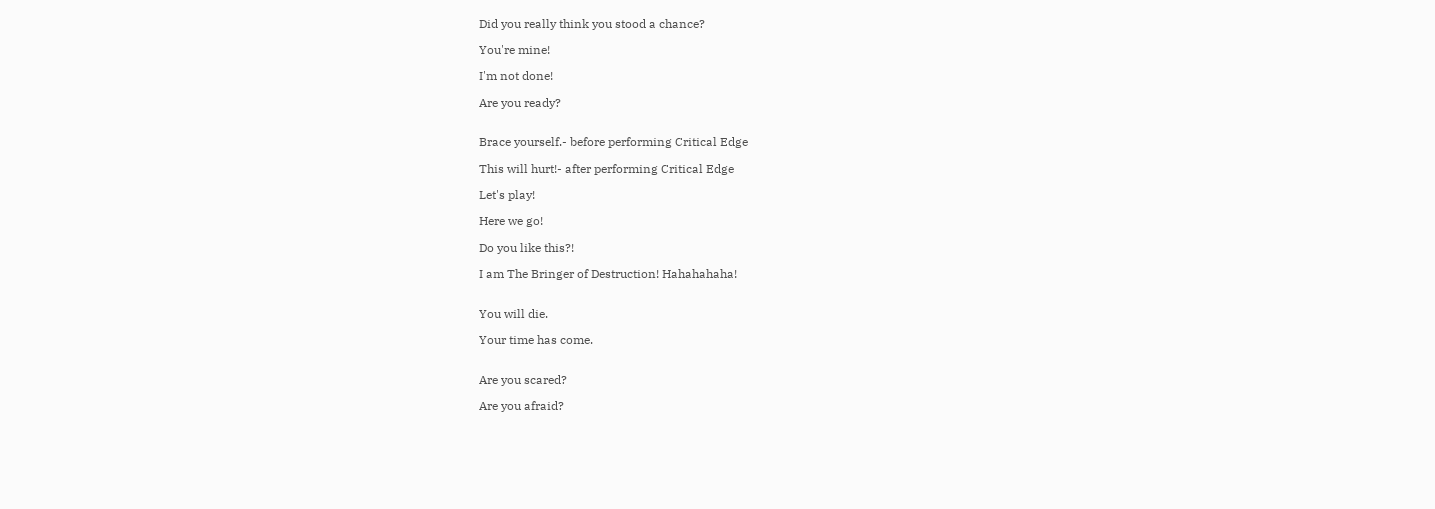Did you really think you stood a chance?

You're mine!

I'm not done!

Are you ready?


Brace yourself.- before performing Critical Edge

This will hurt!- after performing Critical Edge

Let's play!

Here we go!

Do you like this?!

I am The Bringer of Destruction! Hahahahaha!


You will die.

Your time has come.


Are you scared?

Are you afraid?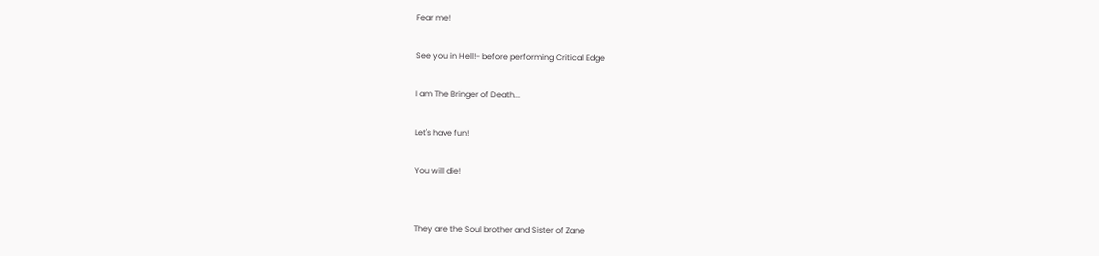Fear me!

See you in Hell!- before performing Critical Edge

I am The Bringer of Death...

Let's have fun!

You will die!


They are the Soul brother and Sister of Zane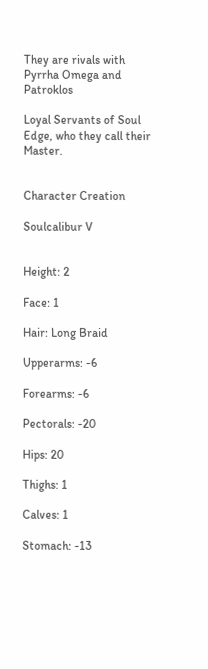They are rivals with Pyrrha Omega and Patroklos

Loyal Servants of Soul Edge, who they call their Master.


Character Creation

Soulcalibur V


Height: 2

Face: 1

Hair: Long Braid

Upperarms: -6

Forearms: -6

Pectorals: -20

Hips: 20

Thighs: 1

Calves: 1

Stomach: -13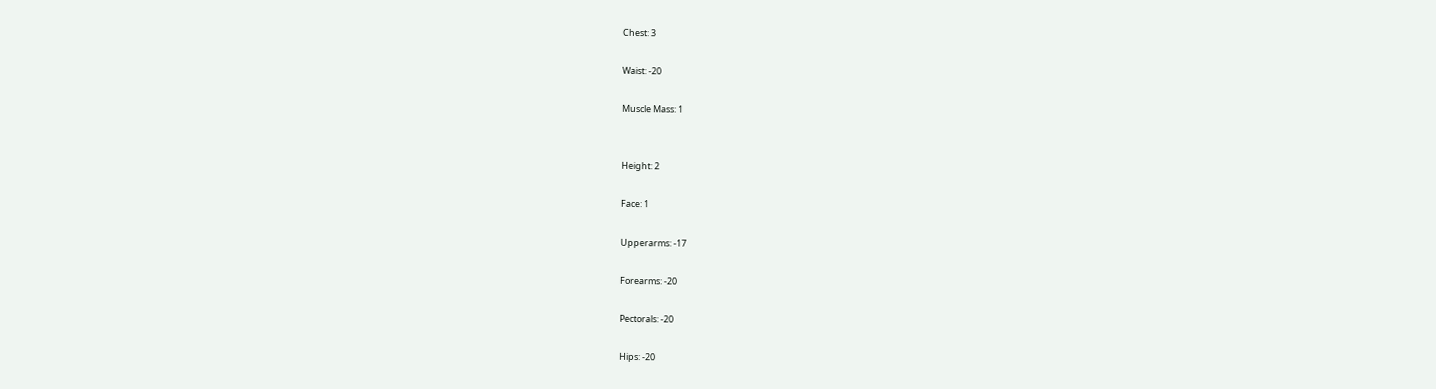Chest: 3

Waist: -20

Muscle Mass: 1


Height: 2

Face: 1

Upperarms: -17

Forearms: -20

Pectorals: -20

Hips: -20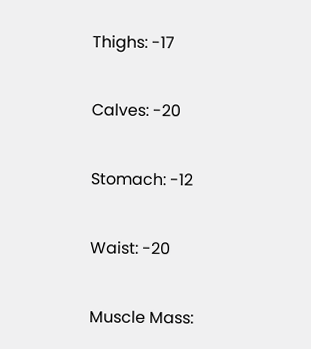Thighs: -17

Calves: -20

Stomach: -12

Waist: -20

Muscle Mass: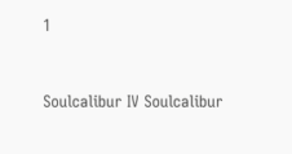1


Soulcalibur IV Soulcalibur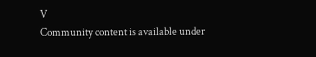V
Community content is available under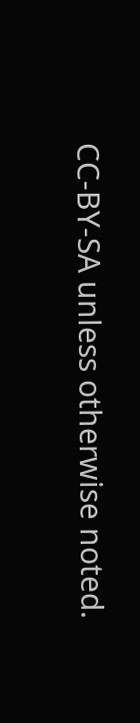CC-BY-SA unless otherwise noted.